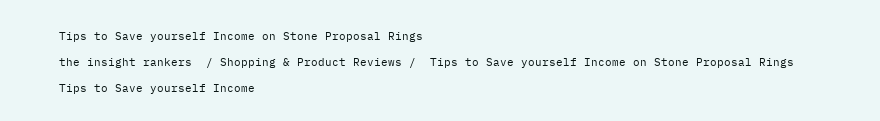Tips to Save yourself Income on Stone Proposal Rings

the insight rankers  / Shopping & Product Reviews /  Tips to Save yourself Income on Stone Proposal Rings

Tips to Save yourself Income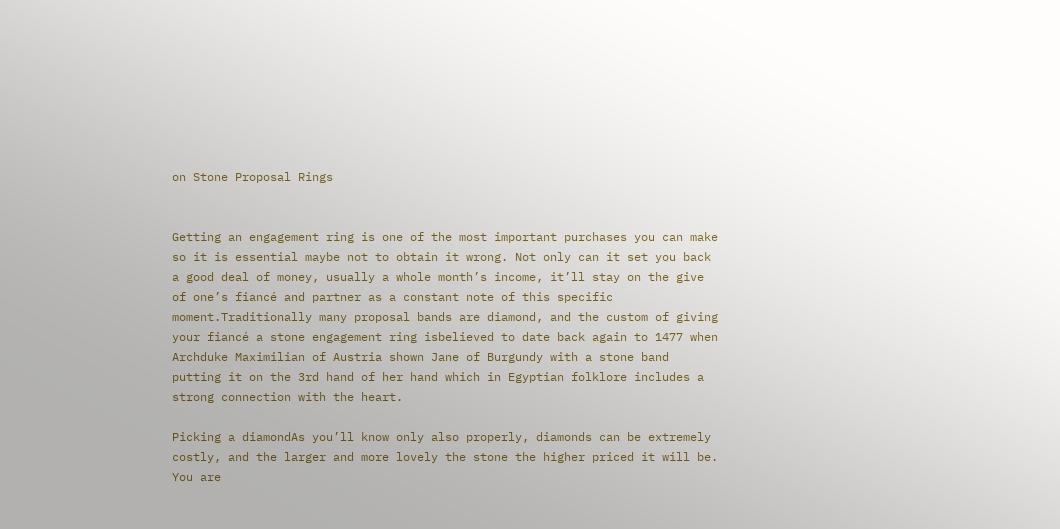on Stone Proposal Rings


Getting an engagement ring is one of the most important purchases you can make so it is essential maybe not to obtain it wrong. Not only can it set you back a good deal of money, usually a whole month’s income, it’ll stay on the give of one’s fiancé and partner as a constant note of this specific moment.Traditionally many proposal bands are diamond, and the custom of giving your fiancé a stone engagement ring isbelieved to date back again to 1477 when Archduke Maximilian of Austria shown Jane of Burgundy with a stone band putting it on the 3rd hand of her hand which in Egyptian folklore includes a strong connection with the heart.

Picking a diamondAs you’ll know only also properly, diamonds can be extremely costly, and the larger and more lovely the stone the higher priced it will be. You are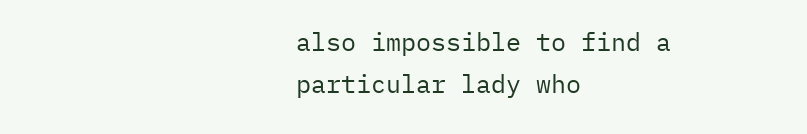also impossible to find a particular lady who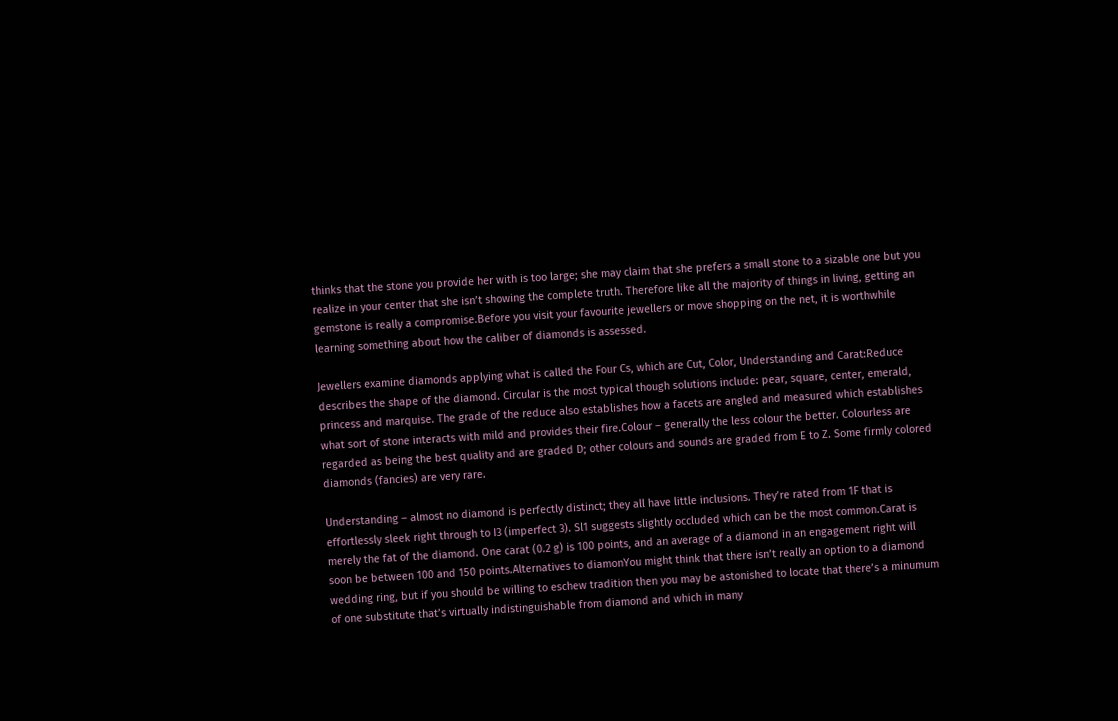thinks that the stone you provide her with is too large; she may claim that she prefers a small stone to a sizable one but you realize in your center that she isn’t showing the complete truth. Therefore like all the majority of things in living, getting an gemstone is really a compromise.Before you visit your favourite jewellers or move shopping on the net, it is worthwhile learning something about how the caliber of diamonds is assessed.

Jewellers examine diamonds applying what is called the Four Cs, which are Cut, Color, Understanding and Carat:Reduce describes the shape of the diamond. Circular is the most typical though solutions include: pear, square, center, emerald, princess and marquise. The grade of the reduce also establishes how a facets are angled and measured which establishes what sort of stone interacts with mild and provides their fire.Colour – generally the less colour the better. Colourless are regarded as being the best quality and are graded D; other colours and sounds are graded from E to Z. Some firmly colored diamonds (fancies) are very rare.

Understanding – almost no diamond is perfectly distinct; they all have little inclusions. They’re rated from 1F that is effortlessly sleek right through to I3 (imperfect 3). Sl1 suggests slightly occluded which can be the most common.Carat is merely the fat of the diamond. One carat (0.2 g) is 100 points, and an average of a diamond in an engagement right will soon be between 100 and 150 points.Alternatives to diamonYou might think that there isn’t really an option to a diamond wedding ring, but if you should be willing to eschew tradition then you may be astonished to locate that there’s a minumum of one substitute that’s virtually indistinguishable from diamond and which in many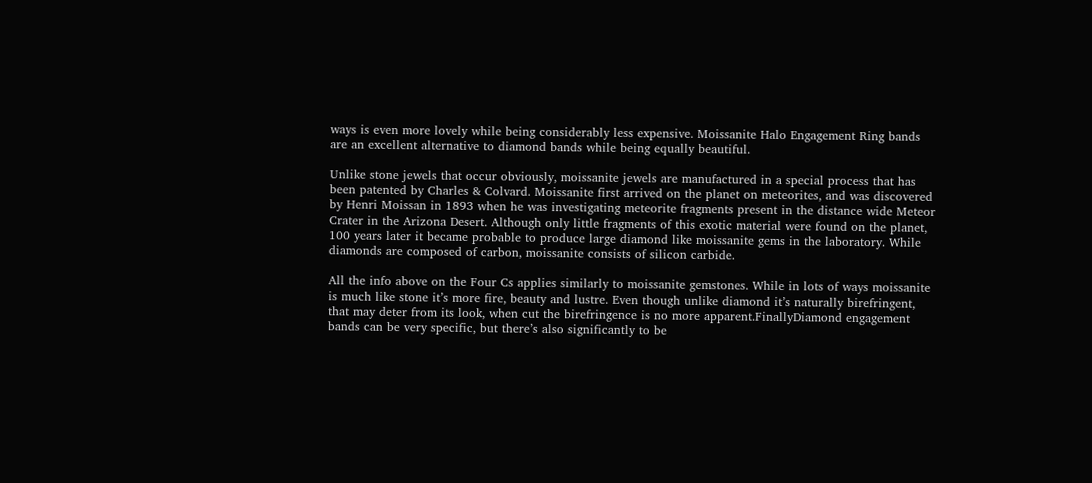ways is even more lovely while being considerably less expensive. Moissanite Halo Engagement Ring bands are an excellent alternative to diamond bands while being equally beautiful.

Unlike stone jewels that occur obviously, moissanite jewels are manufactured in a special process that has been patented by Charles & Colvard. Moissanite first arrived on the planet on meteorites, and was discovered by Henri Moissan in 1893 when he was investigating meteorite fragments present in the distance wide Meteor Crater in the Arizona Desert. Although only little fragments of this exotic material were found on the planet, 100 years later it became probable to produce large diamond like moissanite gems in the laboratory. While diamonds are composed of carbon, moissanite consists of silicon carbide.

All the info above on the Four Cs applies similarly to moissanite gemstones. While in lots of ways moissanite is much like stone it’s more fire, beauty and lustre. Even though unlike diamond it’s naturally birefringent, that may deter from its look, when cut the birefringence is no more apparent.FinallyDiamond engagement bands can be very specific, but there’s also significantly to be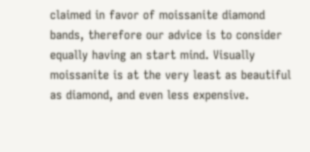claimed in favor of moissanite diamond bands, therefore our advice is to consider equally having an start mind. Visually moissanite is at the very least as beautiful as diamond, and even less expensive.